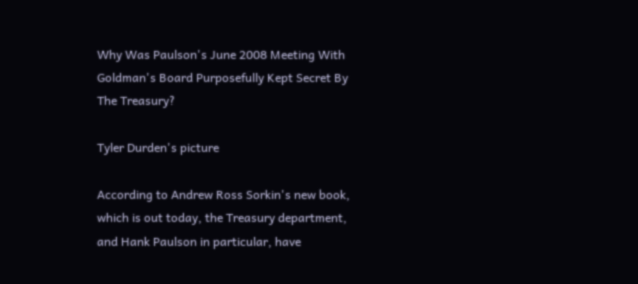Why Was Paulson's June 2008 Meeting With Goldman's Board Purposefully Kept Secret By The Treasury?

Tyler Durden's picture

According to Andrew Ross Sorkin's new book, which is out today, the Treasury department, and Hank Paulson in particular, have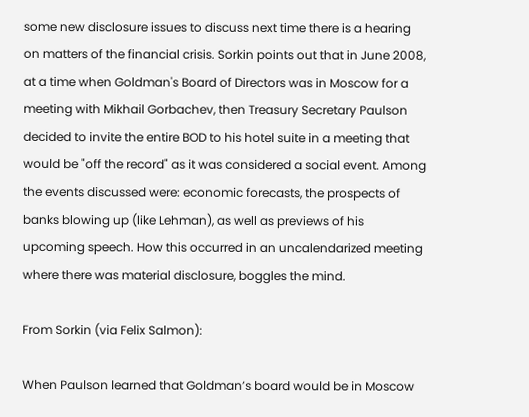some new disclosure issues to discuss next time there is a hearing on matters of the financial crisis. Sorkin points out that in June 2008, at a time when Goldman's Board of Directors was in Moscow for a meeting with Mikhail Gorbachev, then Treasury Secretary Paulson decided to invite the entire BOD to his hotel suite in a meeting that would be "off the record" as it was considered a social event. Among the events discussed were: economic forecasts, the prospects of banks blowing up (like Lehman), as well as previews of his upcoming speech. How this occurred in an uncalendarized meeting where there was material disclosure, boggles the mind.

From Sorkin (via Felix Salmon):

When Paulson learned that Goldman’s board would be in Moscow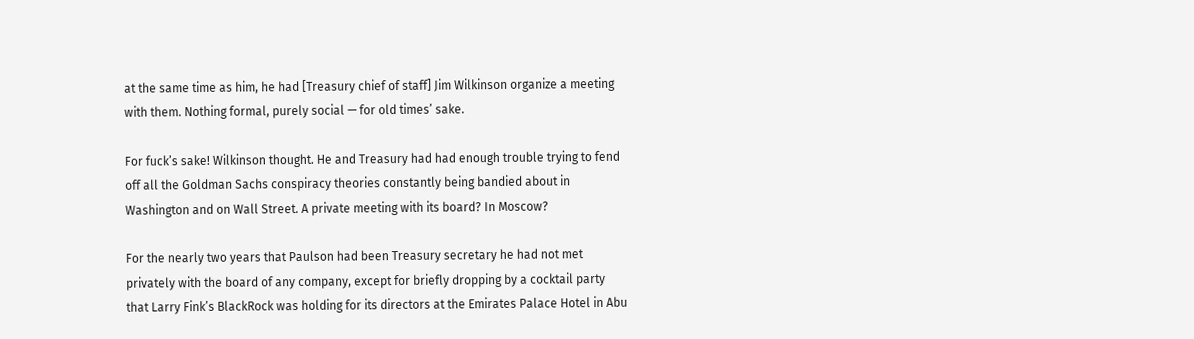at the same time as him, he had [Treasury chief of staff] Jim Wilkinson organize a meeting with them. Nothing formal, purely social — for old times’ sake.

For fuck’s sake! Wilkinson thought. He and Treasury had had enough trouble trying to fend off all the Goldman Sachs conspiracy theories constantly being bandied about in Washington and on Wall Street. A private meeting with its board? In Moscow?

For the nearly two years that Paulson had been Treasury secretary he had not met privately with the board of any company, except for briefly dropping by a cocktail party that Larry Fink’s BlackRock was holding for its directors at the Emirates Palace Hotel in Abu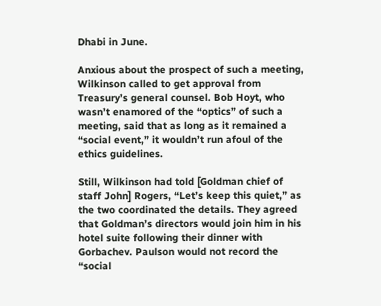Dhabi in June.

Anxious about the prospect of such a meeting, Wilkinson called to get approval from Treasury’s general counsel. Bob Hoyt, who wasn’t enamored of the “optics” of such a meeting, said that as long as it remained a “social event,” it wouldn’t run afoul of the ethics guidelines.

Still, Wilkinson had told [Goldman chief of staff John] Rogers, “Let’s keep this quiet,” as the two coordinated the details. They agreed that Goldman’s directors would join him in his hotel suite following their dinner with Gorbachev. Paulson would not record the “social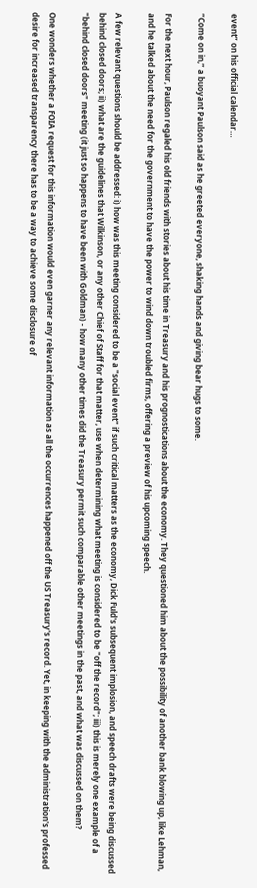event” on his official calendar…

“Come on in,” a buoyant Paulson said as he greeted everyone, shaking hands and giving bear hugs to some.

For the next hour, Paulson regaled his old friends with stories about his time in Treasury and his prognostications about the economy. They questioned him about the possibility of another bank blowing up, like Lehman, and he talked about the need for the government to have the power to wind down troubled firms, offering a preview of his upcoming speech.

A few relevant questions should be addressed: i) how was this meeting considered to be a "social event" if such critical matters as the economy, Dick Fuld's subsequent implosion, and speech drafts were being discussed behind closed doors; ii) what are the guidelines that Wilkinson, or any other Chief of Staff for that matter, use when determining what meeting is considered to be "off the record"; iii) this is merely one example of a "behind closed doors" meeting (it just so happens to have been with Goldman) - how many other times did the Treasury permit such comparable other meetings in the past, and what was discussed on them?

One wonders whether a FOIA request for this information would even garner any relevant information as all the occurrences happened off the US Treasury's record. Yet, in keeping with the administration's professed desire for increased transparency there has to be a way to achieve some disclosure of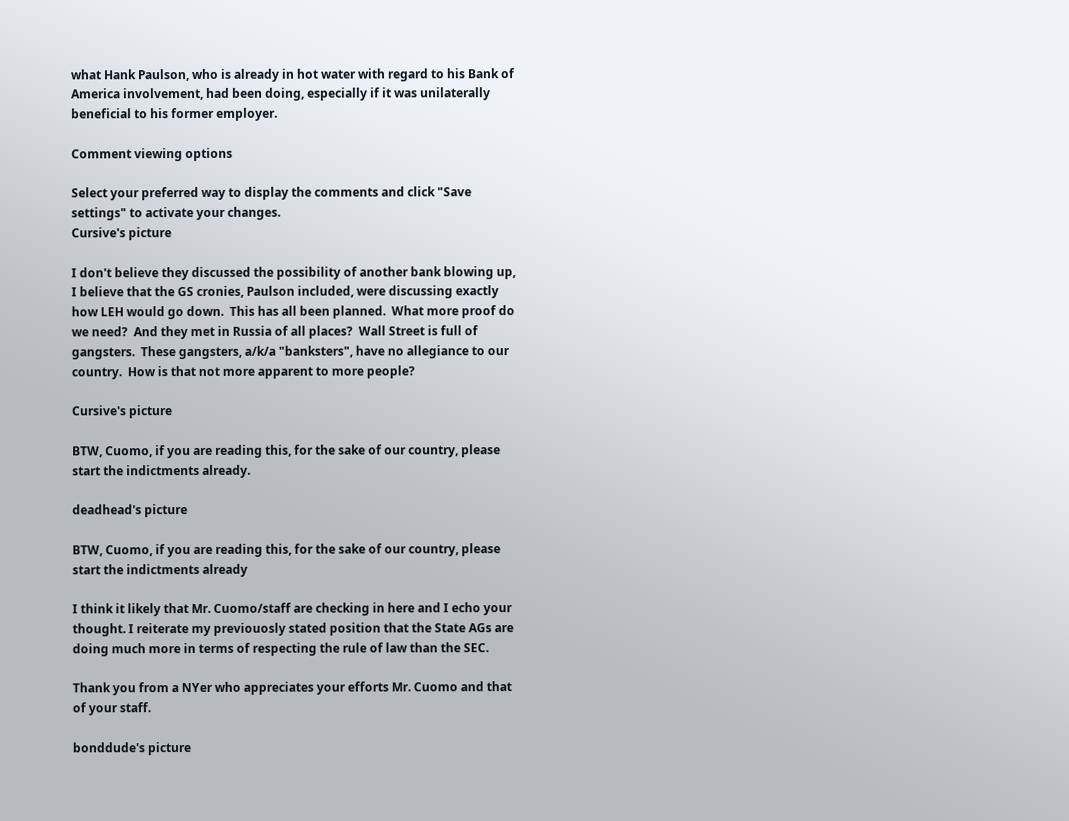what Hank Paulson, who is already in hot water with regard to his Bank of America involvement, had been doing, especially if it was unilaterally beneficial to his former employer.

Comment viewing options

Select your preferred way to display the comments and click "Save settings" to activate your changes.
Cursive's picture

I don't believe they discussed the possibility of another bank blowing up, I believe that the GS cronies, Paulson included, were discussing exactly how LEH would go down.  This has all been planned.  What more proof do we need?  And they met in Russia of all places?  Wall Street is full of gangsters.  These gangsters, a/k/a "banksters", have no allegiance to our country.  How is that not more apparent to more people?

Cursive's picture

BTW, Cuomo, if you are reading this, for the sake of our country, please start the indictments already.

deadhead's picture

BTW, Cuomo, if you are reading this, for the sake of our country, please start the indictments already

I think it likely that Mr. Cuomo/staff are checking in here and I echo your thought. I reiterate my previouosly stated position that the State AGs are doing much more in terms of respecting the rule of law than the SEC.

Thank you from a NYer who appreciates your efforts Mr. Cuomo and that of your staff.

bonddude's picture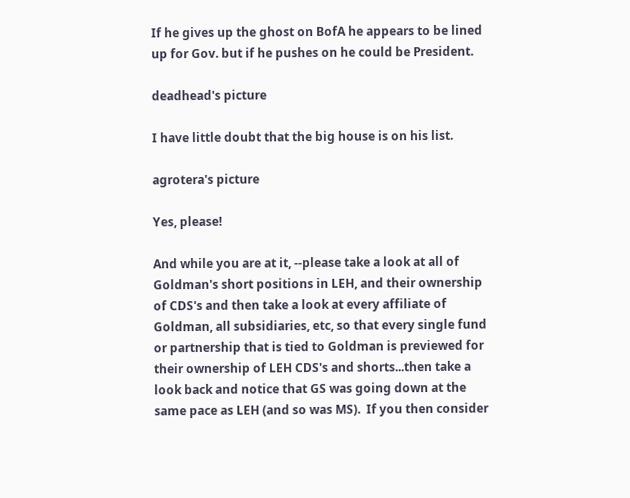If he gives up the ghost on BofA he appears to be lined up for Gov. but if he pushes on he could be President.

deadhead's picture

I have little doubt that the big house is on his list.

agrotera's picture

Yes, please!

And while you are at it, --please take a look at all of Goldman's short positions in LEH, and their ownership of CDS's and then take a look at every affiliate of Goldman, all subsidiaries, etc, so that every single fund or partnership that is tied to Goldman is previewed for their ownership of LEH CDS's and shorts...then take a look back and notice that GS was going down at the same pace as LEH (and so was MS).  If you then consider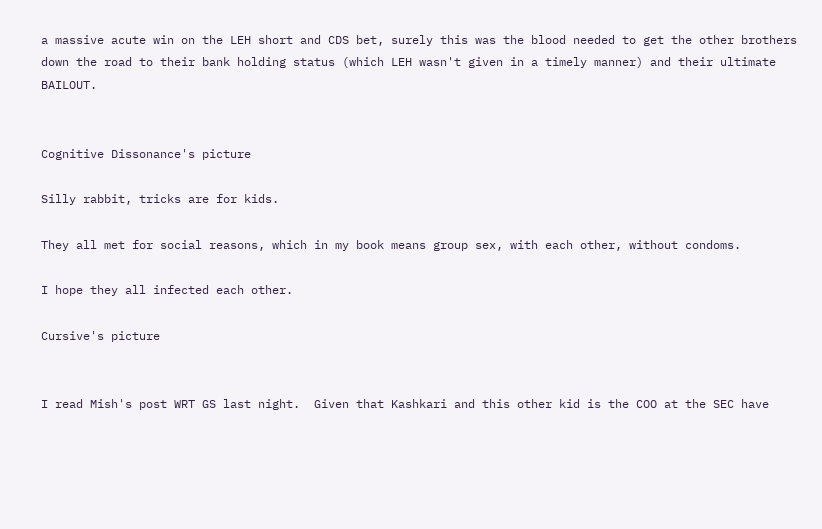a massive acute win on the LEH short and CDS bet, surely this was the blood needed to get the other brothers down the road to their bank holding status (which LEH wasn't given in a timely manner) and their ultimate BAILOUT.


Cognitive Dissonance's picture

Silly rabbit, tricks are for kids.

They all met for social reasons, which in my book means group sex, with each other, without condoms.

I hope they all infected each other.

Cursive's picture


I read Mish's post WRT GS last night.  Given that Kashkari and this other kid is the COO at the SEC have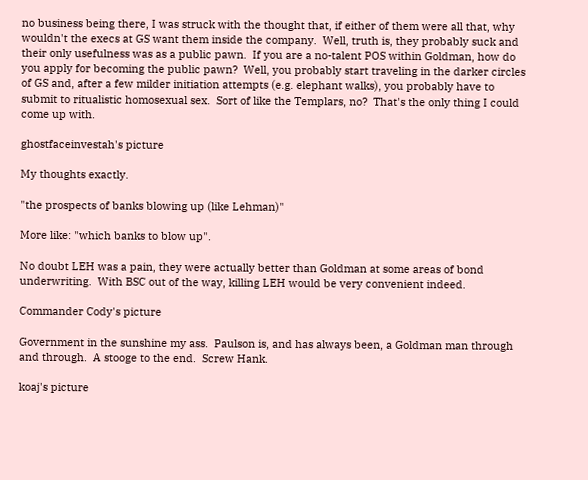no business being there, I was struck with the thought that, if either of them were all that, why wouldn't the execs at GS want them inside the company.  Well, truth is, they probably suck and their only usefulness was as a public pawn.  If you are a no-talent POS within Goldman, how do you apply for becoming the public pawn?  Well, you probably start traveling in the darker circles of GS and, after a few milder initiation attempts (e.g. elephant walks), you probably have to submit to ritualistic homosexual sex.  Sort of like the Templars, no?  That's the only thing I could come up with.

ghostfaceinvestah's picture

My thoughts exactly.

"the prospects of banks blowing up (like Lehman)"

More like: "which banks to blow up".

No doubt LEH was a pain, they were actually better than Goldman at some areas of bond underwriting.  With BSC out of the way, killing LEH would be very convenient indeed.

Commander Cody's picture

Government in the sunshine my ass.  Paulson is, and has always been, a Goldman man through and through.  A stooge to the end.  Screw Hank.

koaj's picture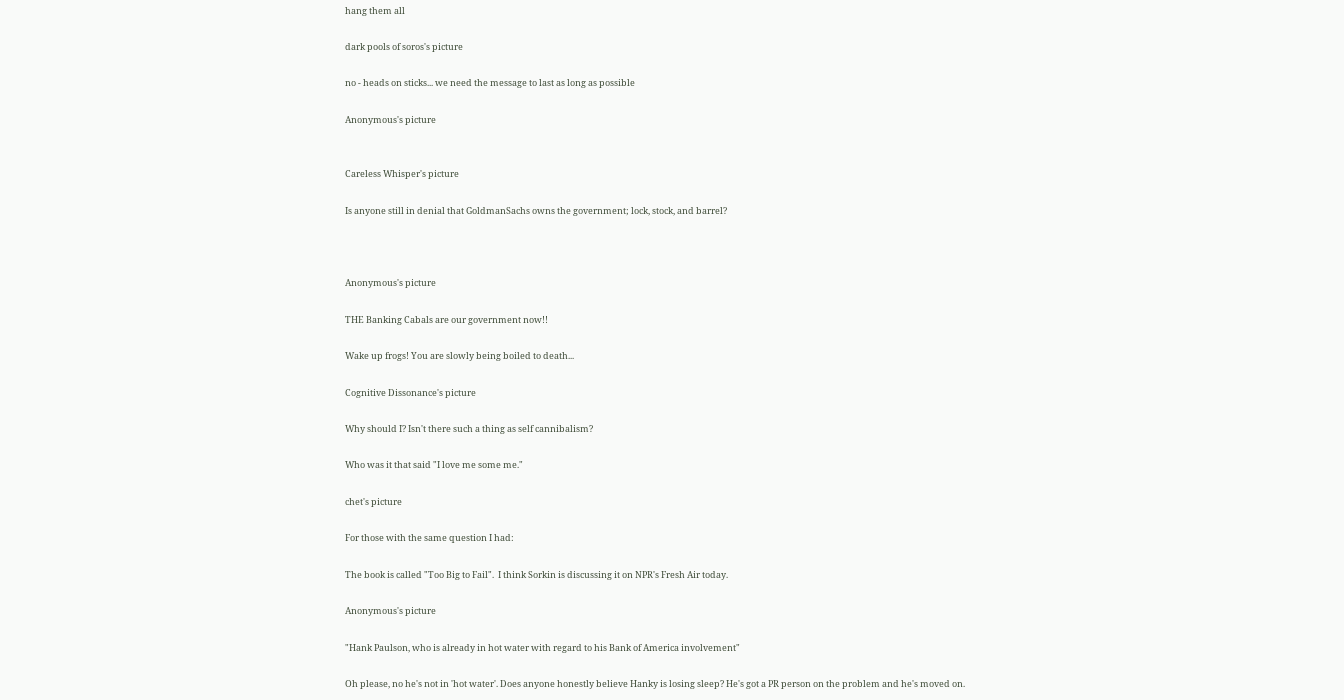hang them all

dark pools of soros's picture

no - heads on sticks... we need the message to last as long as possible

Anonymous's picture


Careless Whisper's picture

Is anyone still in denial that GoldmanSachs owns the government; lock, stock, and barrel?



Anonymous's picture

THE Banking Cabals are our government now!!

Wake up frogs! You are slowly being boiled to death...

Cognitive Dissonance's picture

Why should I? Isn't there such a thing as self cannibalism?

Who was it that said "I love me some me."

chet's picture

For those with the same question I had:

The book is called "Too Big to Fail".  I think Sorkin is discussing it on NPR's Fresh Air today.

Anonymous's picture

"Hank Paulson, who is already in hot water with regard to his Bank of America involvement"

Oh please, no he's not in 'hot water'. Does anyone honestly believe Hanky is losing sleep? He's got a PR person on the problem and he's moved on.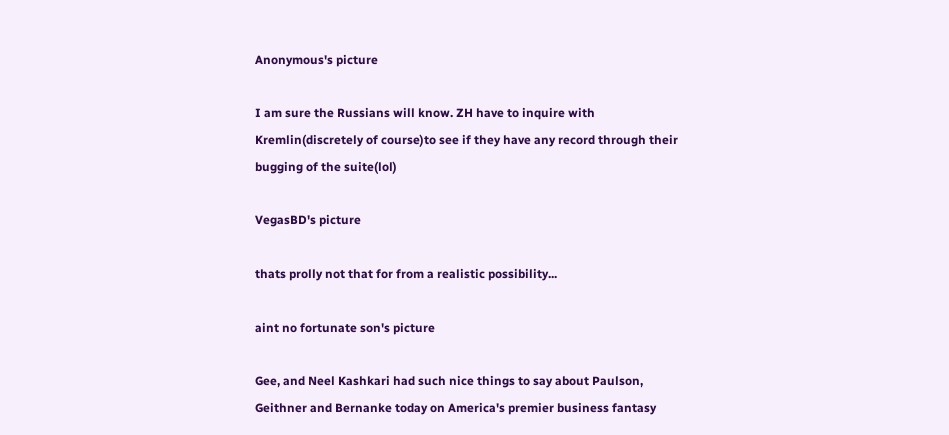Anonymous's picture

I am sure the Russians will know. ZH have to inquire with Kremlin(discretely of course)to see if they have any record through their bugging of the suite(lol)

VegasBD's picture

thats prolly not that for from a realistic possibility...

aint no fortunate son's picture

Gee, and Neel Kashkari had such nice things to say about Paulson, Geithner and Bernanke today on America's premier business fantasy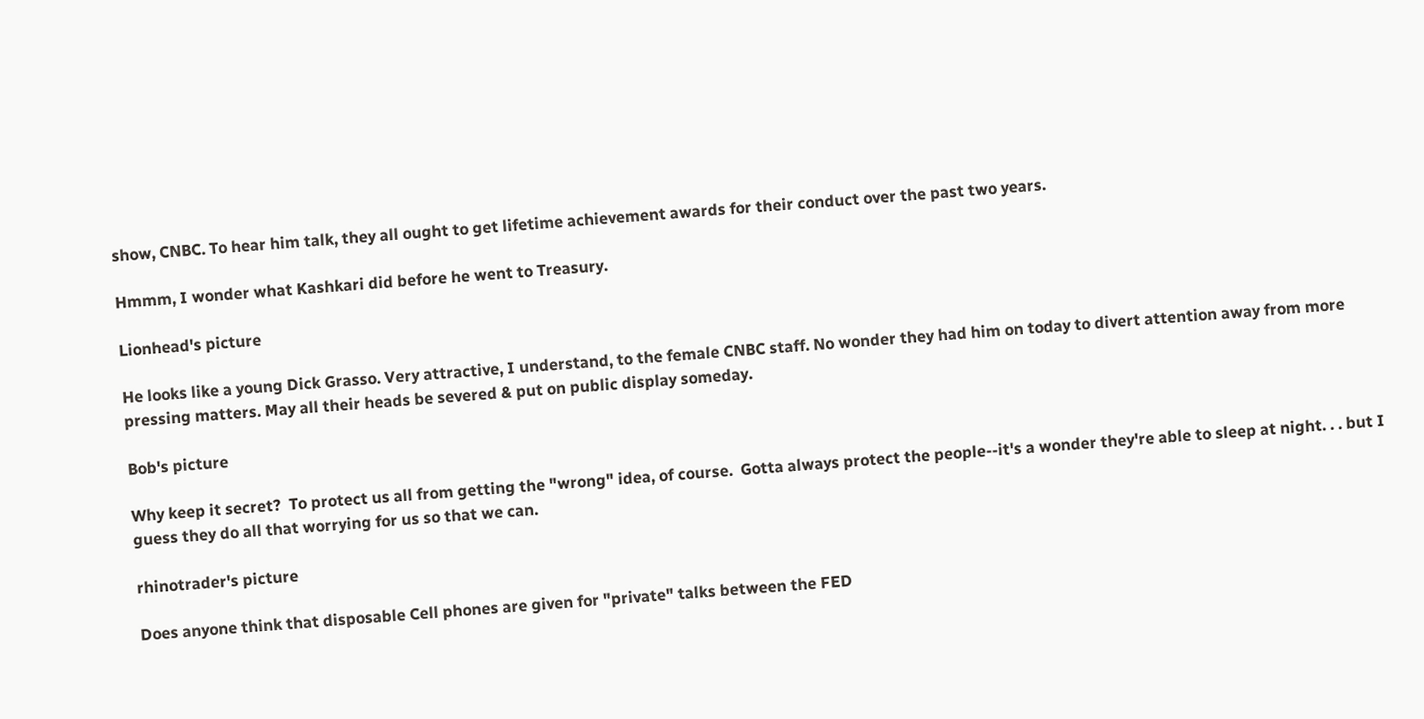show, CNBC. To hear him talk, they all ought to get lifetime achievement awards for their conduct over the past two years.

Hmmm, I wonder what Kashkari did before he went to Treasury.

Lionhead's picture

He looks like a young Dick Grasso. Very attractive, I understand, to the female CNBC staff. No wonder they had him on today to divert attention away from more pressing matters. May all their heads be severed & put on public display someday.

Bob's picture

Why keep it secret?  To protect us all from getting the "wrong" idea, of course.  Gotta always protect the people--it's a wonder they're able to sleep at night. . . but I guess they do all that worrying for us so that we can.

rhinotrader's picture

Does anyone think that disposable Cell phones are given for "private" talks between the FED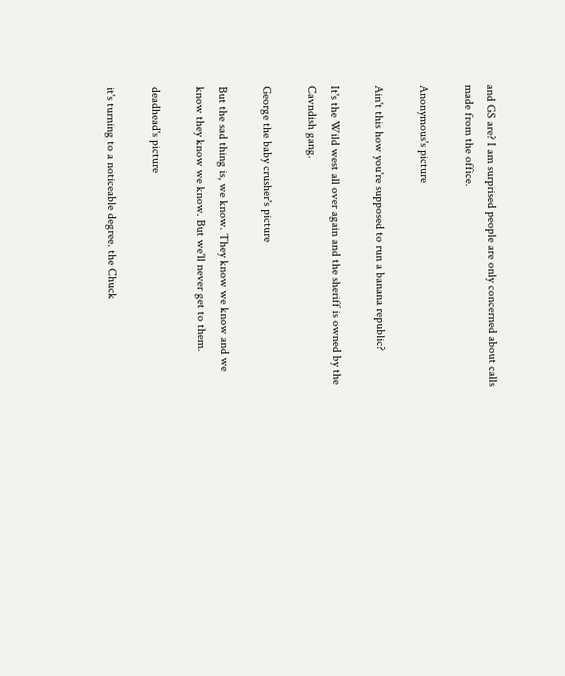and GS are? I am surprised people are only concerned about calls made from the office.

Anonymous's picture

Ain't this how you're supposed to run a banana republic?

It's the Wild west all over again and the sheriff is owned by the Cavndish gang.

George the baby crusher's picture

But the sad thing is, we know. They know we know and we know they know we know. But we'll never get to them.

deadhead's picture

it's turning to a noticeable degree. the Chuck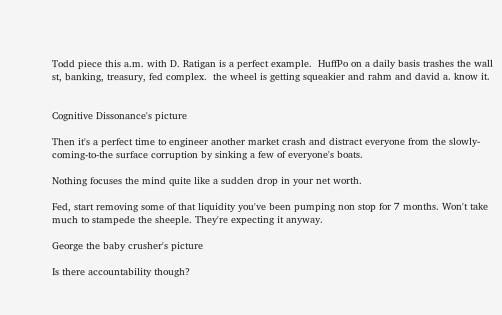Todd piece this a.m. with D. Ratigan is a perfect example.  HuffPo on a daily basis trashes the wall st, banking, treasury, fed complex.  the wheel is getting squeakier and rahm and david a. know it.


Cognitive Dissonance's picture

Then it's a perfect time to engineer another market crash and distract everyone from the slowly-coming-to-the surface corruption by sinking a few of everyone's boats.

Nothing focuses the mind quite like a sudden drop in your net worth.

Fed, start removing some of that liquidity you've been pumping non stop for 7 months. Won't take much to stampede the sheeple. They're expecting it anyway.

George the baby crusher's picture

Is there accountability though?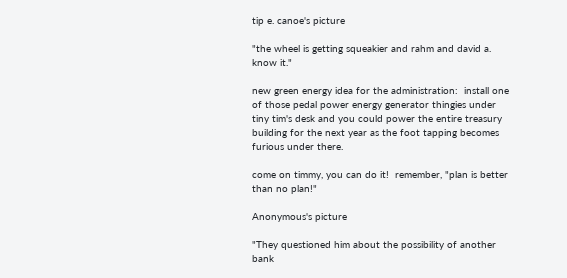tip e. canoe's picture

"the wheel is getting squeakier and rahm and david a. know it."

new green energy idea for the administration:  install one of those pedal power energy generator thingies under tiny tim's desk and you could power the entire treasury building for the next year as the foot tapping becomes furious under there.

come on timmy, you can do it!  remember, "plan is better than no plan!"

Anonymous's picture

"They questioned him about the possibility of another bank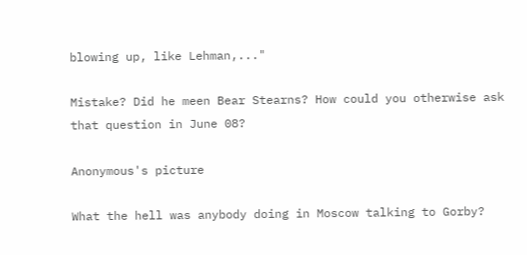blowing up, like Lehman,..."

Mistake? Did he meen Bear Stearns? How could you otherwise ask that question in June 08?

Anonymous's picture

What the hell was anybody doing in Moscow talking to Gorby?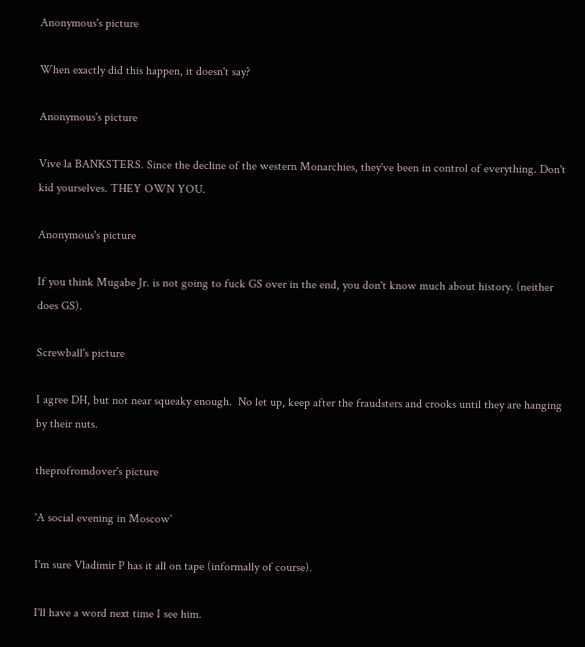Anonymous's picture

When exactly did this happen, it doesn't say?

Anonymous's picture

Vive la BANKSTERS. Since the decline of the western Monarchies, they've been in control of everything. Don't kid yourselves. THEY OWN YOU.

Anonymous's picture

If you think Mugabe Jr. is not going to fuck GS over in the end, you don't know much about history. (neither does GS).

Screwball's picture

I agree DH, but not near squeaky enough.  No let up, keep after the fraudsters and crooks until they are hanging by their nuts.

theprofromdover's picture

'A social evening in Moscow'

I'm sure Vladimir P has it all on tape (informally of course).

I'll have a word next time I see him.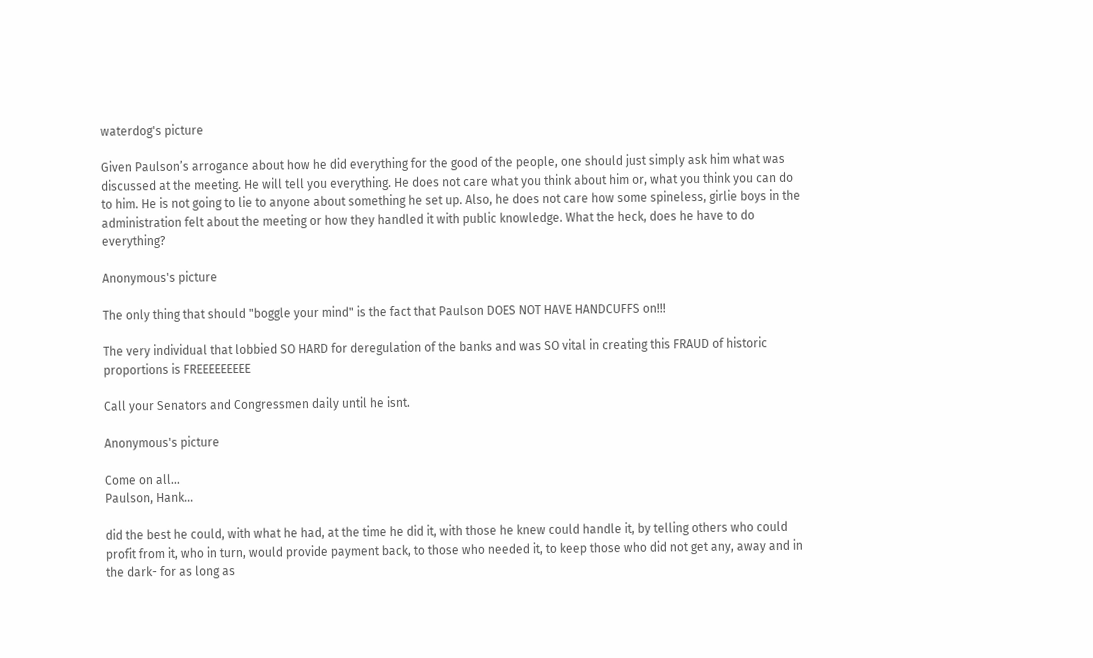waterdog's picture

Given Paulson’s arrogance about how he did everything for the good of the people, one should just simply ask him what was discussed at the meeting. He will tell you everything. He does not care what you think about him or, what you think you can do to him. He is not going to lie to anyone about something he set up. Also, he does not care how some spineless, girlie boys in the administration felt about the meeting or how they handled it with public knowledge. What the heck, does he have to do everything?

Anonymous's picture

The only thing that should "boggle your mind" is the fact that Paulson DOES NOT HAVE HANDCUFFS on!!!

The very individual that lobbied SO HARD for deregulation of the banks and was SO vital in creating this FRAUD of historic proportions is FREEEEEEEEE

Call your Senators and Congressmen daily until he isnt.

Anonymous's picture

Come on all...
Paulson, Hank...

did the best he could, with what he had, at the time he did it, with those he knew could handle it, by telling others who could profit from it, who in turn, would provide payment back, to those who needed it, to keep those who did not get any, away and in the dark- for as long as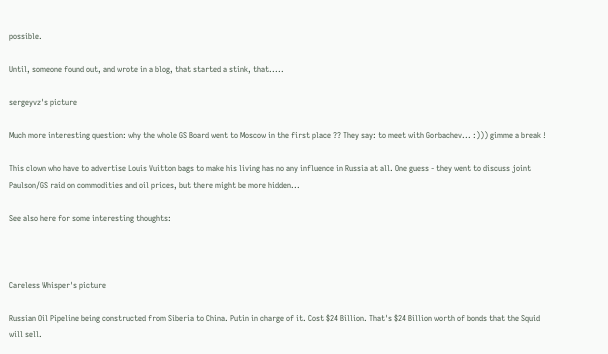possible.

Until, someone found out, and wrote in a blog, that started a stink, that.....

sergeyvz's picture

Much more interesting question: why the whole GS Board went to Moscow in the first place ?? They say: to meet with Gorbachev... :))) gimme a break !

This clown who have to advertise Louis Vuitton bags to make his living has no any influence in Russia at all. One guess - they went to discuss joint Paulson/GS raid on commodities and oil prices, but there might be more hidden...

See also here for some interesting thoughts:



Careless Whisper's picture

Russian Oil Pipeline being constructed from Siberia to China. Putin in charge of it. Cost $24 Billion. That's $24 Billion worth of bonds that the Squid will sell.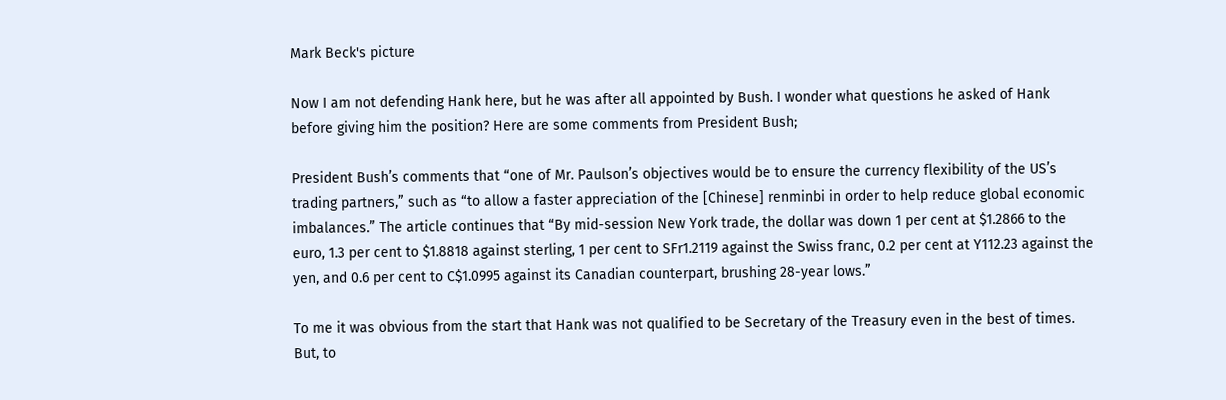Mark Beck's picture

Now I am not defending Hank here, but he was after all appointed by Bush. I wonder what questions he asked of Hank before giving him the position? Here are some comments from President Bush;

President Bush’s comments that “one of Mr. Paulson’s objectives would be to ensure the currency flexibility of the US’s trading partners,” such as “to allow a faster appreciation of the [Chinese] renminbi in order to help reduce global economic imbalances.” The article continues that “By mid-session New York trade, the dollar was down 1 per cent at $1.2866 to the euro, 1.3 per cent to $1.8818 against sterling, 1 per cent to SFr1.2119 against the Swiss franc, 0.2 per cent at Y112.23 against the yen, and 0.6 per cent to C$1.0995 against its Canadian counterpart, brushing 28-year lows.”

To me it was obvious from the start that Hank was not qualified to be Secretary of the Treasury even in the best of times. But, to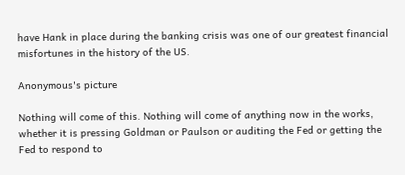have Hank in place during the banking crisis was one of our greatest financial misfortunes in the history of the US.

Anonymous's picture

Nothing will come of this. Nothing will come of anything now in the works, whether it is pressing Goldman or Paulson or auditing the Fed or getting the Fed to respond to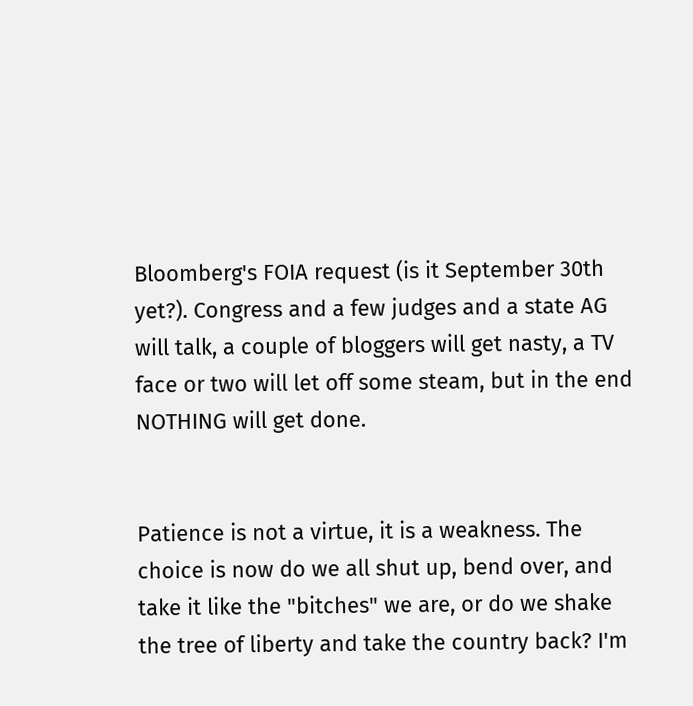Bloomberg's FOIA request (is it September 30th yet?). Congress and a few judges and a state AG will talk, a couple of bloggers will get nasty, a TV face or two will let off some steam, but in the end NOTHING will get done.


Patience is not a virtue, it is a weakness. The choice is now do we all shut up, bend over, and take it like the "bitches" we are, or do we shake the tree of liberty and take the country back? I'm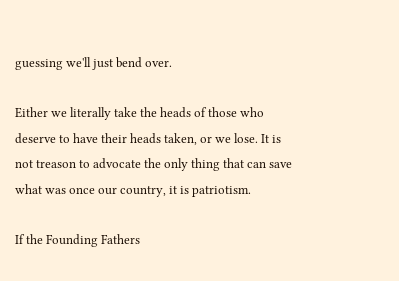guessing we'll just bend over.

Either we literally take the heads of those who deserve to have their heads taken, or we lose. It is not treason to advocate the only thing that can save what was once our country, it is patriotism.

If the Founding Fathers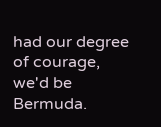had our degree of courage, we'd be Bermuda.